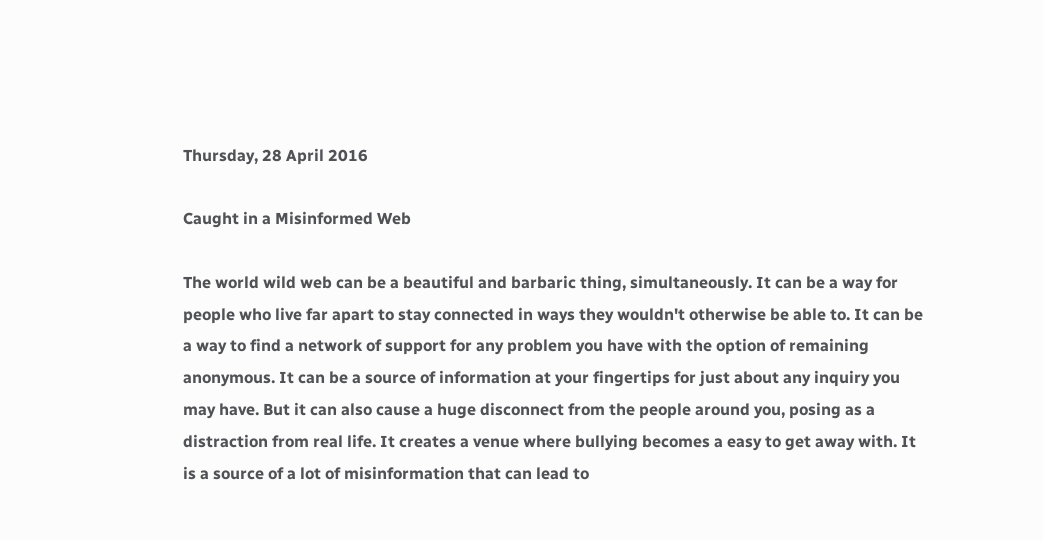Thursday, 28 April 2016

Caught in a Misinformed Web

The world wild web can be a beautiful and barbaric thing, simultaneously. It can be a way for people who live far apart to stay connected in ways they wouldn't otherwise be able to. It can be a way to find a network of support for any problem you have with the option of remaining anonymous. It can be a source of information at your fingertips for just about any inquiry you may have. But it can also cause a huge disconnect from the people around you, posing as a distraction from real life. It creates a venue where bullying becomes a easy to get away with. It is a source of a lot of misinformation that can lead to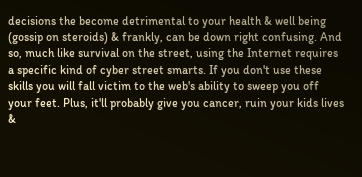decisions the become detrimental to your health & well being (gossip on steroids) & frankly, can be down right confusing. And so, much like survival on the street, using the Internet requires a specific kind of cyber street smarts. If you don't use these skills you will fall victim to the web's ability to sweep you off your feet. Plus, it'll probably give you cancer, ruin your kids lives &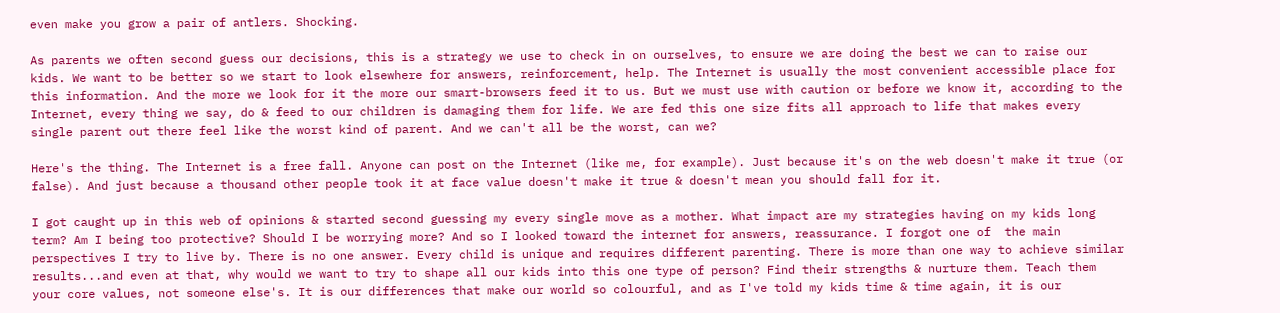even make you grow a pair of antlers. Shocking.

As parents we often second guess our decisions, this is a strategy we use to check in on ourselves, to ensure we are doing the best we can to raise our kids. We want to be better so we start to look elsewhere for answers, reinforcement, help. The Internet is usually the most convenient accessible place for this information. And the more we look for it the more our smart-browsers feed it to us. But we must use with caution or before we know it, according to the Internet, every thing we say, do & feed to our children is damaging them for life. We are fed this one size fits all approach to life that makes every single parent out there feel like the worst kind of parent. And we can't all be the worst, can we?

Here's the thing. The Internet is a free fall. Anyone can post on the Internet (like me, for example). Just because it's on the web doesn't make it true (or false). And just because a thousand other people took it at face value doesn't make it true & doesn't mean you should fall for it.

I got caught up in this web of opinions & started second guessing my every single move as a mother. What impact are my strategies having on my kids long term? Am I being too protective? Should I be worrying more? And so I looked toward the internet for answers, reassurance. I forgot one of  the main perspectives I try to live by. There is no one answer. Every child is unique and requires different parenting. There is more than one way to achieve similar results...and even at that, why would we want to try to shape all our kids into this one type of person? Find their strengths & nurture them. Teach them your core values, not someone else's. It is our differences that make our world so colourful, and as I've told my kids time & time again, it is our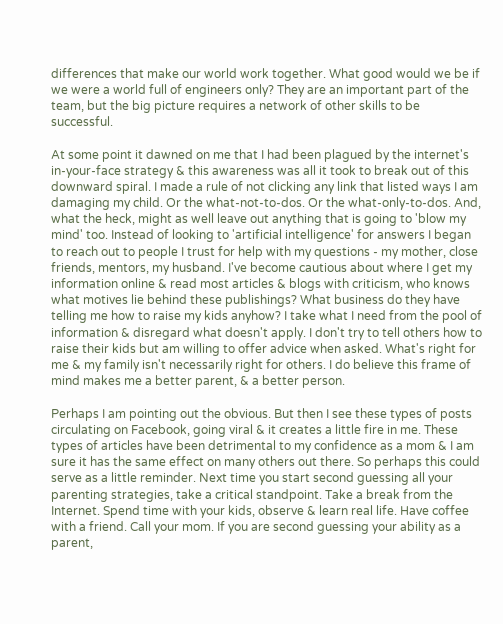differences that make our world work together. What good would we be if we were a world full of engineers only? They are an important part of the team, but the big picture requires a network of other skills to be successful.

At some point it dawned on me that I had been plagued by the internet's in-your-face strategy & this awareness was all it took to break out of this downward spiral. I made a rule of not clicking any link that listed ways I am damaging my child. Or the what-not-to-dos. Or the what-only-to-dos. And, what the heck, might as well leave out anything that is going to 'blow my mind' too. Instead of looking to 'artificial intelligence' for answers I began to reach out to people I trust for help with my questions - my mother, close friends, mentors, my husband. I've become cautious about where I get my information online & read most articles & blogs with criticism, who knows what motives lie behind these publishings? What business do they have telling me how to raise my kids anyhow? I take what I need from the pool of information & disregard what doesn't apply. I don't try to tell others how to raise their kids but am willing to offer advice when asked. What's right for me & my family isn't necessarily right for others. I do believe this frame of mind makes me a better parent, & a better person.

Perhaps I am pointing out the obvious. But then I see these types of posts circulating on Facebook, going viral & it creates a little fire in me. These types of articles have been detrimental to my confidence as a mom & I am sure it has the same effect on many others out there. So perhaps this could serve as a little reminder. Next time you start second guessing all your parenting strategies, take a critical standpoint. Take a break from the Internet. Spend time with your kids, observe & learn real life. Have coffee with a friend. Call your mom. If you are second guessing your ability as a parent,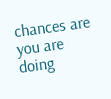chances are you are doing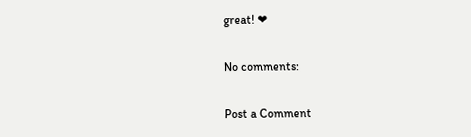great! ❤

No comments:

Post a Comment